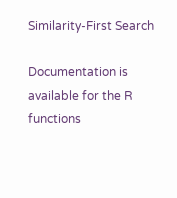Similarity-First Search

Documentation is available for the R functions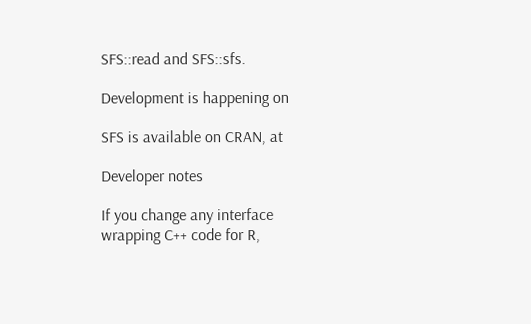SFS::read and SFS::sfs.

Development is happening on

SFS is available on CRAN, at

Developer notes

If you change any interface wrapping C++ code for R,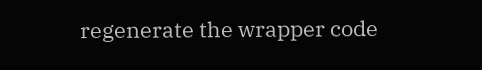regenerate the wrapper code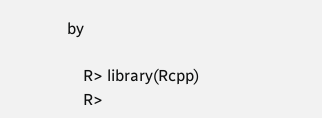by

    R> library(Rcpp)
    R>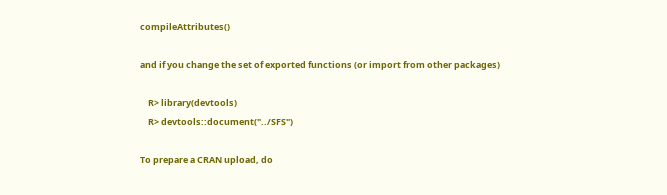compileAttributes()

and if you change the set of exported functions (or import from other packages)

    R> library(devtools)
    R> devtools::document("../SFS")

To prepare a CRAN upload, do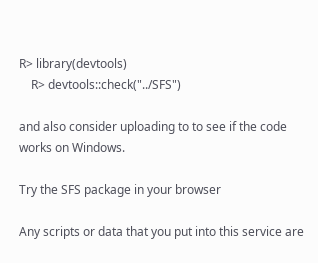R> library(devtools)
    R> devtools::check("../SFS")

and also consider uploading to to see if the code works on Windows.

Try the SFS package in your browser

Any scripts or data that you put into this service are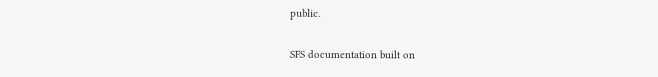public.

SFS documentation built on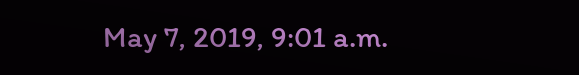May 7, 2019, 9:01 a.m.